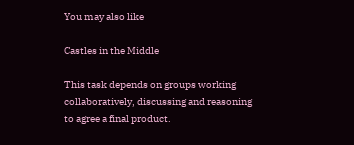You may also like

Castles in the Middle

This task depends on groups working collaboratively, discussing and reasoning to agree a final product.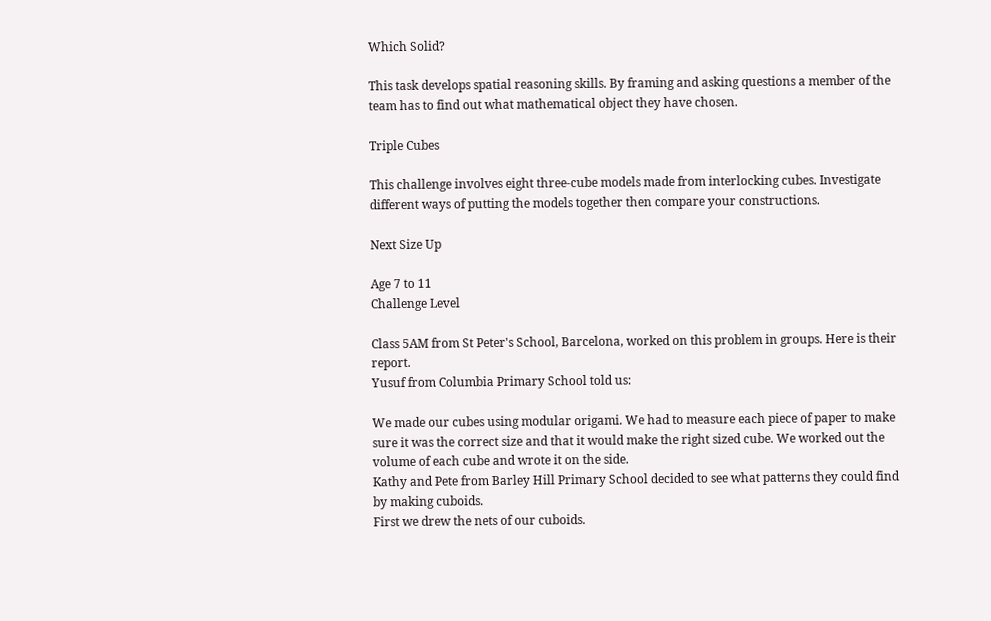Which Solid?

This task develops spatial reasoning skills. By framing and asking questions a member of the team has to find out what mathematical object they have chosen.

Triple Cubes

This challenge involves eight three-cube models made from interlocking cubes. Investigate different ways of putting the models together then compare your constructions.

Next Size Up

Age 7 to 11
Challenge Level

Class 5AM from St Peter's School, Barcelona, worked on this problem in groups. Here is their report.
Yusuf from Columbia Primary School told us:

We made our cubes using modular origami. We had to measure each piece of paper to make sure it was the correct size and that it would make the right sized cube. We worked out the volume of each cube and wrote it on the side.
Kathy and Pete from Barley Hill Primary School decided to see what patterns they could find by making cuboids.
First we drew the nets of our cuboids.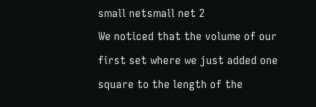small netsmall net 2
We noticed that the volume of our first set where we just added one square to the length of the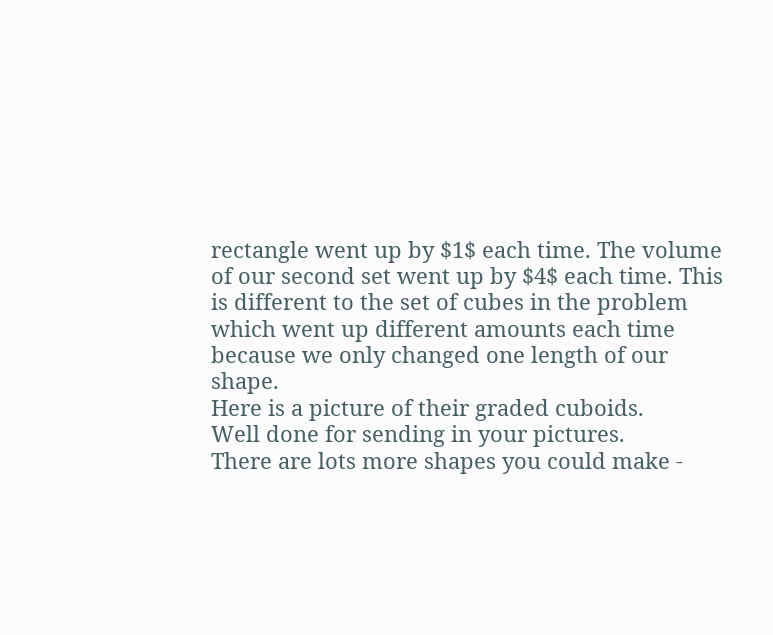rectangle went up by $1$ each time. The volume of our second set went up by $4$ each time. This is different to the set of cubes in the problem which went up different amounts each time because we only changed one length of our shape.
Here is a picture of their graded cuboids.
Well done for sending in your pictures.
There are lots more shapes you could make -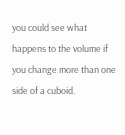you could see what happens to the volume if you change more than one side of a cuboid.